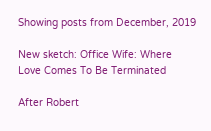Showing posts from December, 2019

New sketch: Office Wife: Where Love Comes To Be Terminated

After Robert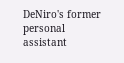DeNiro's former personal assistant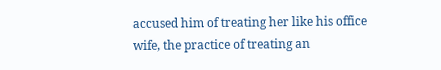accused him of treating her like his office wife, the practice of treating an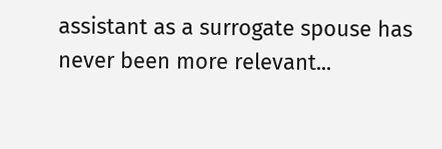assistant as a surrogate spouse has never been more relevant...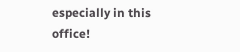especially in this office!